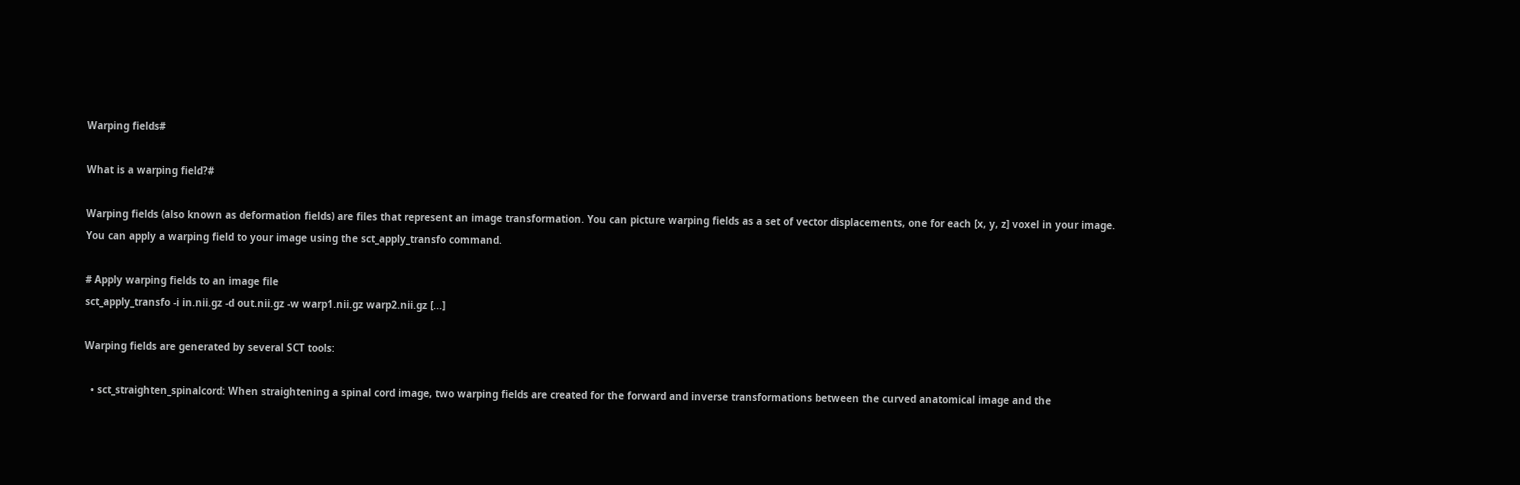Warping fields#

What is a warping field?#

Warping fields (also known as deformation fields) are files that represent an image transformation. You can picture warping fields as a set of vector displacements, one for each [x, y, z] voxel in your image. You can apply a warping field to your image using the sct_apply_transfo command.

# Apply warping fields to an image file
sct_apply_transfo -i in.nii.gz -d out.nii.gz -w warp1.nii.gz warp2.nii.gz [...]

Warping fields are generated by several SCT tools:

  • sct_straighten_spinalcord: When straightening a spinal cord image, two warping fields are created for the forward and inverse transformations between the curved anatomical image and the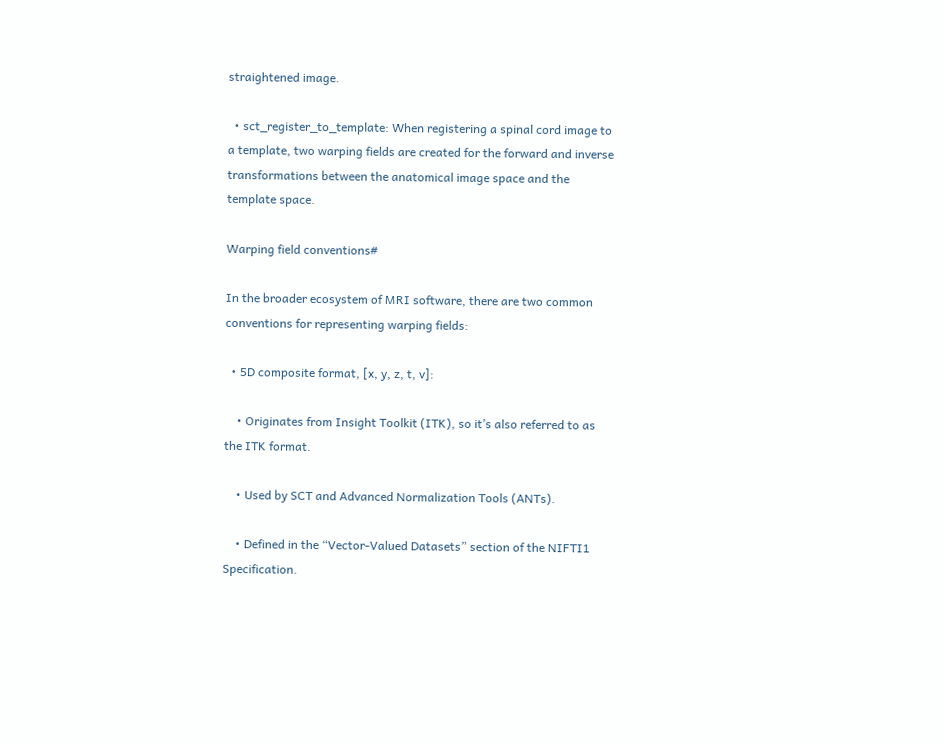straightened image.

  • sct_register_to_template: When registering a spinal cord image to a template, two warping fields are created for the forward and inverse transformations between the anatomical image space and the template space.

Warping field conventions#

In the broader ecosystem of MRI software, there are two common conventions for representing warping fields:

  • 5D composite format, [x, y, z, t, v]:

    • Originates from Insight Toolkit (ITK), so it’s also referred to as the ITK format.

    • Used by SCT and Advanced Normalization Tools (ANTs).

    • Defined in the “Vector-Valued Datasets” section of the NIFTI1 Specification.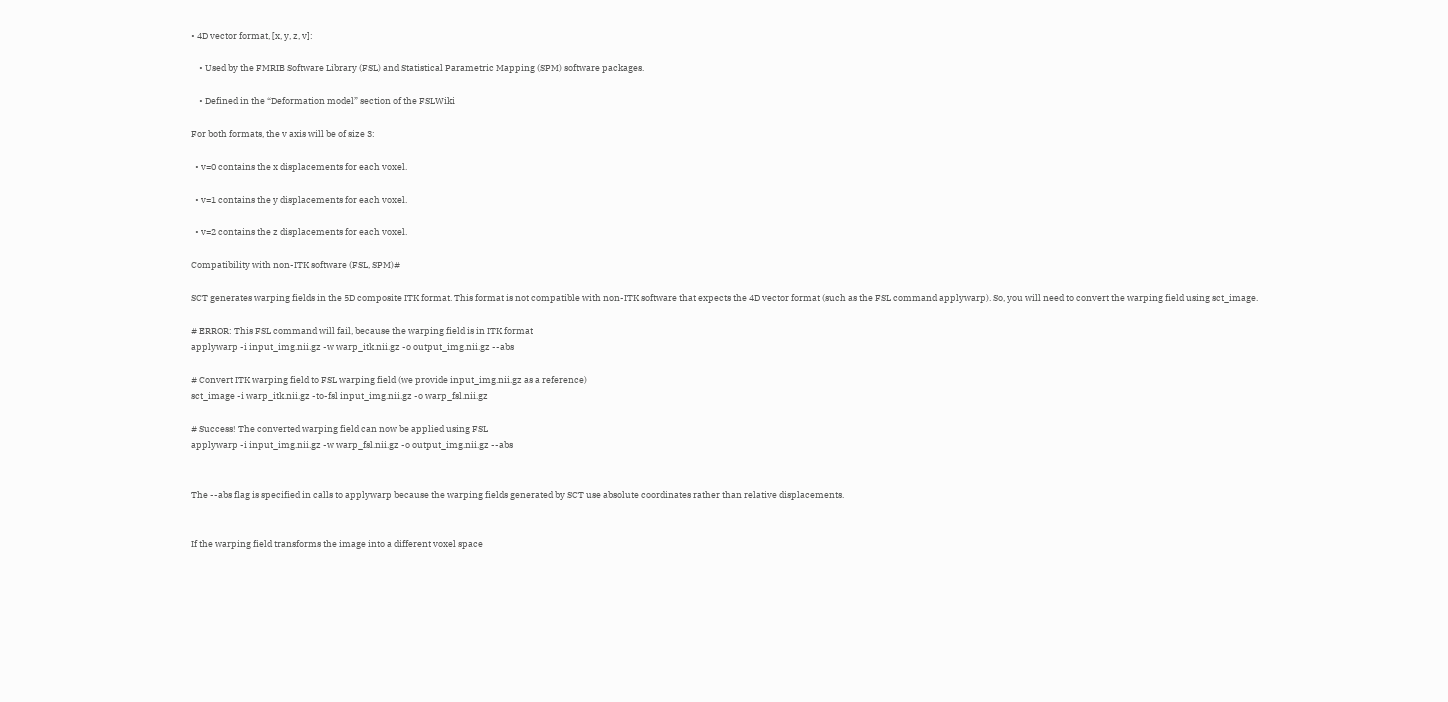• 4D vector format, [x, y, z, v]:

    • Used by the FMRIB Software Library (FSL) and Statistical Parametric Mapping (SPM) software packages.

    • Defined in the “Deformation model” section of the FSLWiki

For both formats, the v axis will be of size 3:

  • v=0 contains the x displacements for each voxel.

  • v=1 contains the y displacements for each voxel.

  • v=2 contains the z displacements for each voxel.

Compatibility with non-ITK software (FSL, SPM)#

SCT generates warping fields in the 5D composite ITK format. This format is not compatible with non-ITK software that expects the 4D vector format (such as the FSL command applywarp). So, you will need to convert the warping field using sct_image.

# ERROR: This FSL command will fail, because the warping field is in ITK format
applywarp -i input_img.nii.gz -w warp_itk.nii.gz -o output_img.nii.gz --abs

# Convert ITK warping field to FSL warping field (we provide input_img.nii.gz as a reference)
sct_image -i warp_itk.nii.gz -to-fsl input_img.nii.gz -o warp_fsl.nii.gz

# Success! The converted warping field can now be applied using FSL
applywarp -i input_img.nii.gz -w warp_fsl.nii.gz -o output_img.nii.gz --abs


The --abs flag is specified in calls to applywarp because the warping fields generated by SCT use absolute coordinates rather than relative displacements.


If the warping field transforms the image into a different voxel space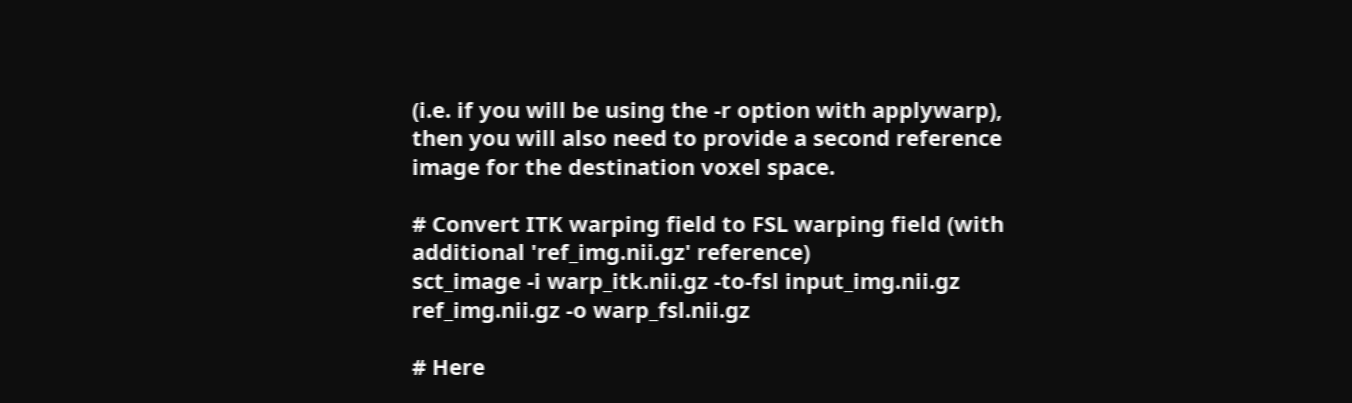(i.e. if you will be using the -r option with applywarp), then you will also need to provide a second reference image for the destination voxel space.

# Convert ITK warping field to FSL warping field (with additional 'ref_img.nii.gz' reference)
sct_image -i warp_itk.nii.gz -to-fsl input_img.nii.gz ref_img.nii.gz -o warp_fsl.nii.gz

# Here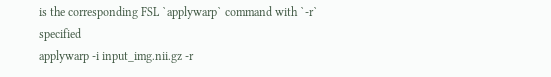is the corresponding FSL `applywarp` command with `-r` specified
applywarp -i input_img.nii.gz -r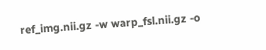ref_img.nii.gz -w warp_fsl.nii.gz -o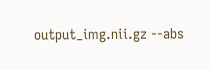output_img.nii.gz --abs